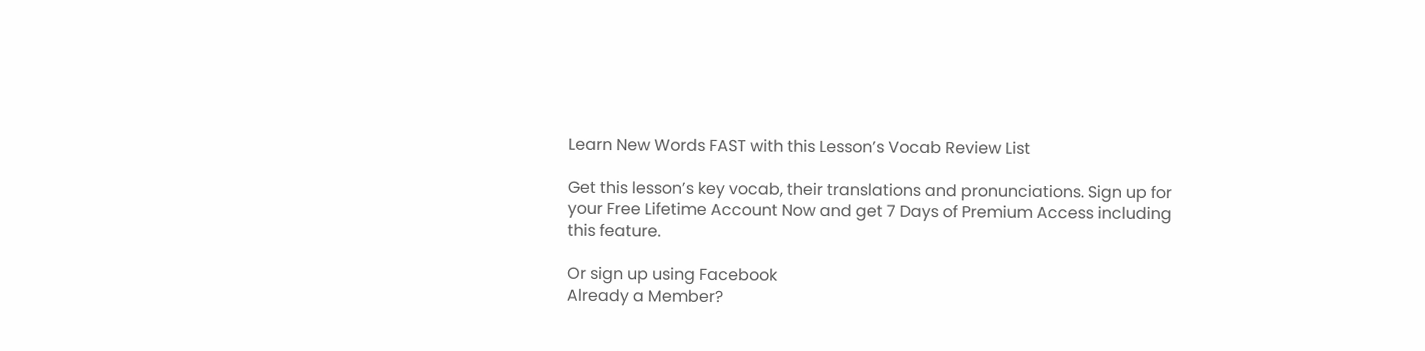Learn New Words FAST with this Lesson’s Vocab Review List

Get this lesson’s key vocab, their translations and pronunciations. Sign up for your Free Lifetime Account Now and get 7 Days of Premium Access including this feature.

Or sign up using Facebook
Already a Member?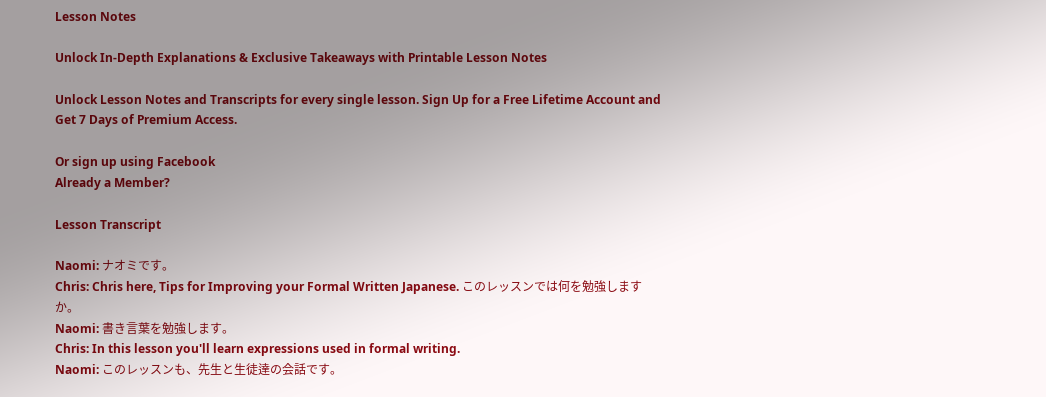Lesson Notes

Unlock In-Depth Explanations & Exclusive Takeaways with Printable Lesson Notes

Unlock Lesson Notes and Transcripts for every single lesson. Sign Up for a Free Lifetime Account and Get 7 Days of Premium Access.

Or sign up using Facebook
Already a Member?

Lesson Transcript

Naomi: ナオミです。
Chris: Chris here, Tips for Improving your Formal Written Japanese. このレッスンでは何を勉強しますか。
Naomi: 書き言葉を勉強します。
Chris: In this lesson you'll learn expressions used in formal writing.
Naomi: このレッスンも、先生と生徒達の会話です。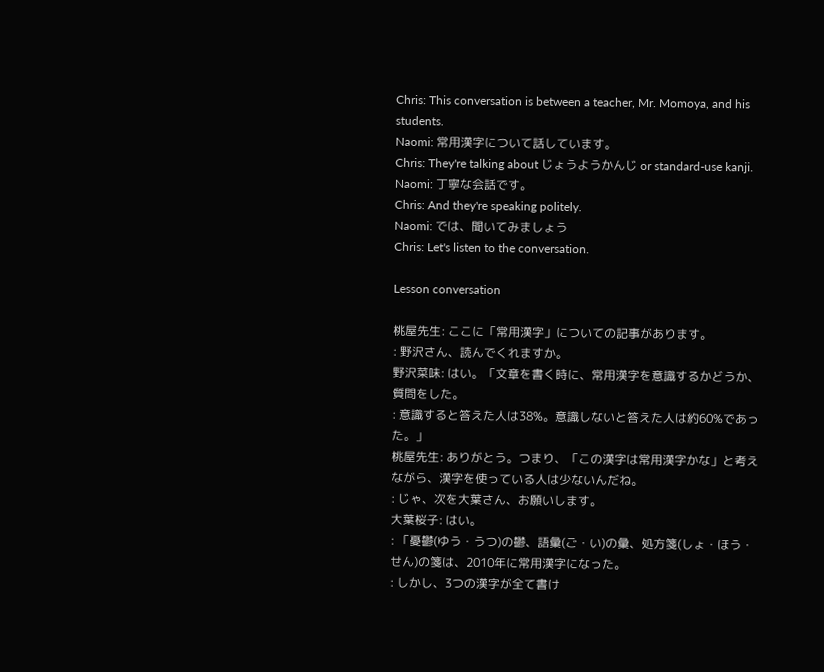Chris: This conversation is between a teacher, Mr. Momoya, and his students.
Naomi: 常用漢字について話しています。
Chris: They're talking about じょうようかんじ or standard-use kanji.
Naomi: 丁寧な会話です。
Chris: And they're speaking politely.
Naomi: では、聞いてみましょう
Chris: Let's listen to the conversation.

Lesson conversation

桃屋先生: ここに「常用漢字」についての記事があります。
: 野沢さん、読んでくれますか。
野沢菜味: はい。「文章を書く時に、常用漢字を意識するかどうか、質問をした。
: 意識すると答えた人は38%。意識しないと答えた人は約60%であった。」
桃屋先生: ありがとう。つまり、「この漢字は常用漢字かな」と考えながら、漢字を使っている人は少ないんだね。
: じゃ、次を大葉さん、お願いします。
大葉桜子: はい。
: 「憂鬱(ゆう・うつ)の鬱、語彙(ご・い)の彙、処方箋(しょ・ほう・せん)の箋は、2010年に常用漢字になった。
: しかし、3つの漢字が全て書け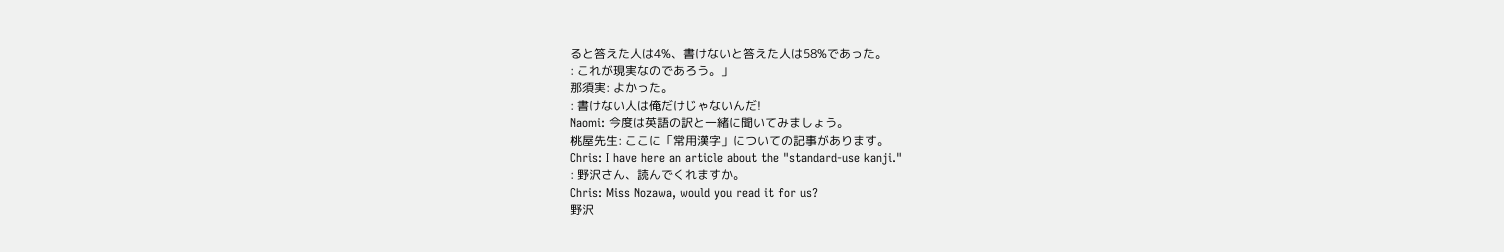ると答えた人は4%、書けないと答えた人は58%であった。
: これが現実なのであろう。」
那須実: よかった。
: 書けない人は俺だけじゃないんだ!
Naomi: 今度は英語の訳と一緒に聞いてみましょう。
桃屋先生: ここに「常用漢字」についての記事があります。
Chris: I have here an article about the "standard-use kanji."
: 野沢さん、読んでくれますか。
Chris: Miss Nozawa, would you read it for us?
野沢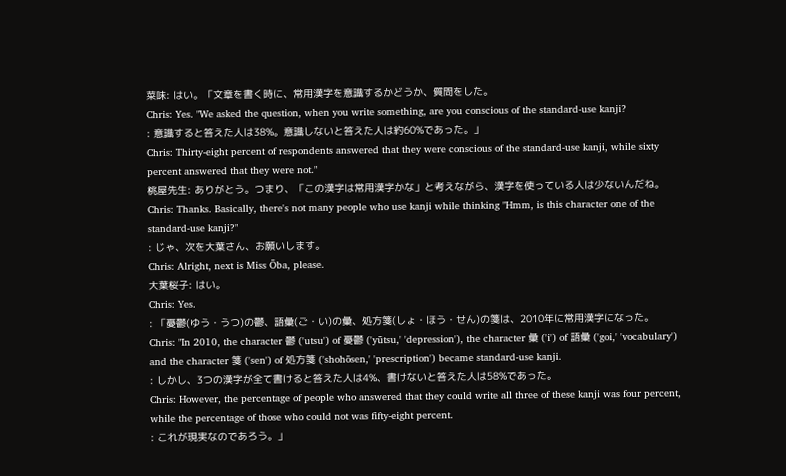菜味: はい。「文章を書く時に、常用漢字を意識するかどうか、質問をした。
Chris: Yes. "We asked the question, when you write something, are you conscious of the standard-use kanji?
: 意識すると答えた人は38%。意識しないと答えた人は約60%であった。」
Chris: Thirty-eight percent of respondents answered that they were conscious of the standard-use kanji, while sixty percent answered that they were not."
桃屋先生: ありがとう。つまり、「この漢字は常用漢字かな」と考えながら、漢字を使っている人は少ないんだね。
Chris: Thanks. Basically, there's not many people who use kanji while thinking "Hmm, is this character one of the standard-use kanji?"
: じゃ、次を大葉さん、お願いします。
Chris: Alright, next is Miss Ōba, please.
大葉桜子: はい。
Chris: Yes.
: 「憂鬱(ゆう・うつ)の鬱、語彙(ご・い)の彙、処方箋(しょ・ほう・せん)の箋は、2010年に常用漢字になった。
Chris: "In 2010, the character 鬱 ('utsu') of 憂鬱 ('yūtsu,' 'depression'), the character 彙 ('i') of 語彙 ('goi,' 'vocabulary') and the character 箋 ('sen') of 処方箋 ('shohōsen,' 'prescription') became standard-use kanji.
: しかし、3つの漢字が全て書けると答えた人は4%、書けないと答えた人は58%であった。
Chris: However, the percentage of people who answered that they could write all three of these kanji was four percent, while the percentage of those who could not was fifty-eight percent.
: これが現実なのであろう。」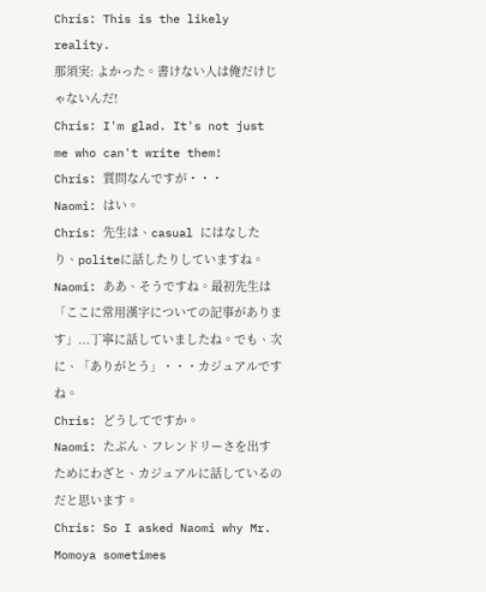Chris: This is the likely reality.
那須実: よかった。書けない人は俺だけじゃないんだ!
Chris: I'm glad. It's not just me who can't write them!
Chris: 質問なんですが・・・
Naomi: はい。
Chris: 先生は、casual にはなしたり、politeに話したりしていますね。
Naomi: ああ、そうですね。最初先生は「ここに常用漢字についての記事があります」...丁寧に話していましたね。でも、次に、「ありがとう」・・・カジュアルですね。
Chris: どうしてですか。
Naomi: たぶん、フレンドリーさを出すためにわざと、カジュアルに話しているのだと思います。
Chris: So I asked Naomi why Mr. Momoya sometimes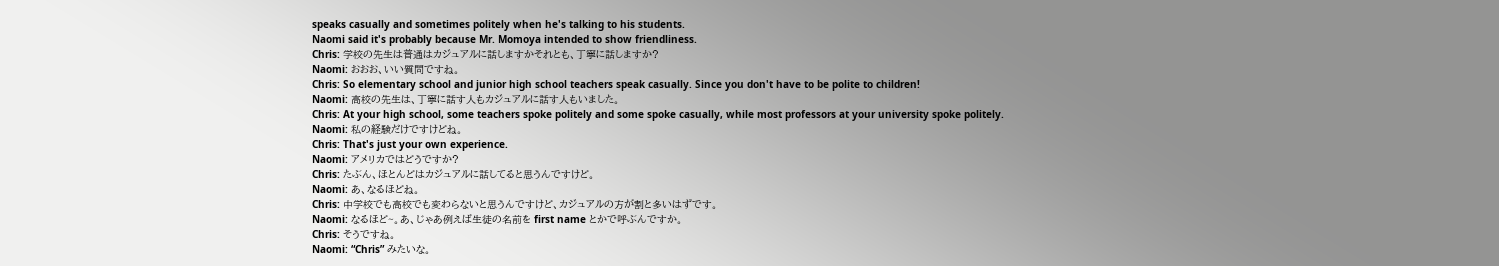speaks casually and sometimes politely when he's talking to his students.
Naomi said it's probably because Mr. Momoya intended to show friendliness.
Chris: 学校の先生は普通はカジュアルに話しますかそれとも、丁寧に話しますか?
Naomi: おおお、いい質問ですね。
Chris: So elementary school and junior high school teachers speak casually. Since you don't have to be polite to children!
Naomi: 高校の先生は、丁寧に話す人もカジュアルに話す人もいました。
Chris: At your high school, some teachers spoke politely and some spoke casually, while most professors at your university spoke politely.
Naomi: 私の経験だけですけどね。
Chris: That's just your own experience.
Naomi: アメリカではどうですか?
Chris: たぶん、ほとんどはカジュアルに話してると思うんですけど。
Naomi: あ、なるほどね。
Chris: 中学校でも高校でも変わらないと思うんですけど、カジュアルの方が割と多いはずです。
Naomi: なるほど~。あ、じゃあ例えば生徒の名前を first name とかで呼ぶんですか。
Chris: そうですね。
Naomi: “Chris” みたいな。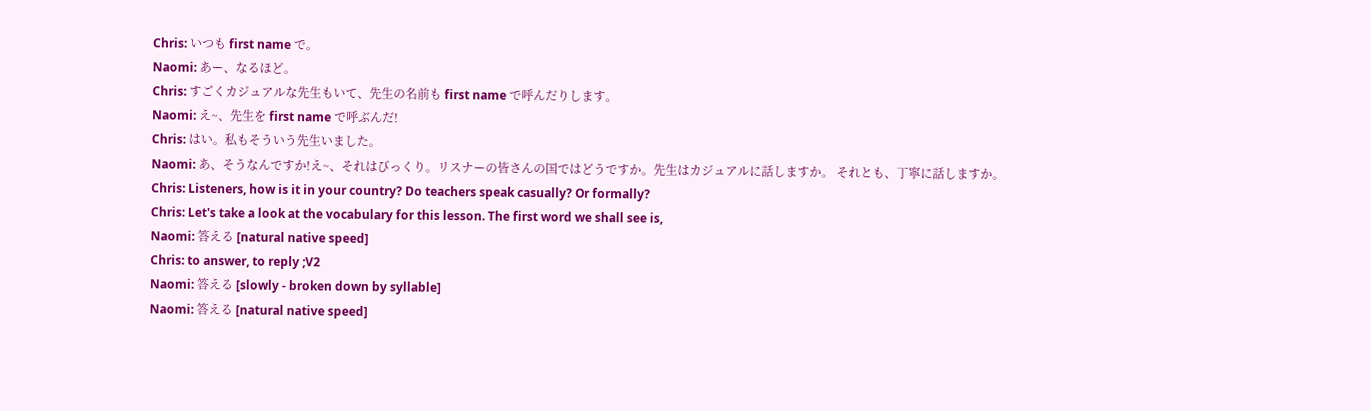Chris: いつも first name で。
Naomi: あー、なるほど。
Chris: すごくカジュアルな先生もいて、先生の名前も first name で呼んだりします。
Naomi: え~、先生を first name で呼ぶんだ!
Chris: はい。私もそういう先生いました。
Naomi: あ、そうなんですか!え~、それはびっくり。リスナーの皆さんの国ではどうですか。先生はカジュアルに話しますか。 それとも、丁寧に話しますか。
Chris: Listeners, how is it in your country? Do teachers speak casually? Or formally?
Chris: Let's take a look at the vocabulary for this lesson. The first word we shall see is,
Naomi: 答える [natural native speed]
Chris: to answer, to reply ;V2
Naomi: 答える [slowly - broken down by syllable]
Naomi: 答える [natural native speed]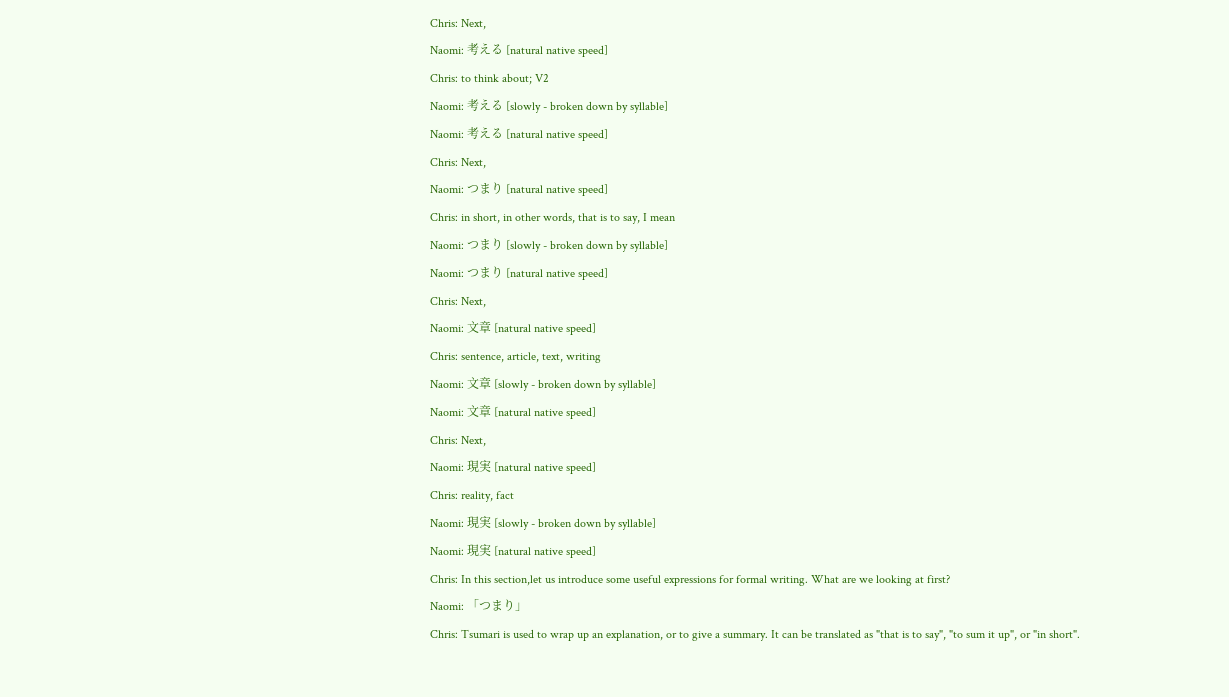Chris: Next,
Naomi: 考える [natural native speed]
Chris: to think about; V2
Naomi: 考える [slowly - broken down by syllable]
Naomi: 考える [natural native speed]
Chris: Next,
Naomi: つまり [natural native speed]
Chris: in short, in other words, that is to say, I mean
Naomi: つまり [slowly - broken down by syllable]
Naomi: つまり [natural native speed]
Chris: Next,
Naomi: 文章 [natural native speed]
Chris: sentence, article, text, writing
Naomi: 文章 [slowly - broken down by syllable]
Naomi: 文章 [natural native speed]
Chris: Next,
Naomi: 現実 [natural native speed]
Chris: reality, fact
Naomi: 現実 [slowly - broken down by syllable]
Naomi: 現実 [natural native speed]
Chris: In this section,let us introduce some useful expressions for formal writing. What are we looking at first?
Naomi: 「つまり」
Chris: Tsumari is used to wrap up an explanation, or to give a summary. It can be translated as "that is to say", "to sum it up", or "in short".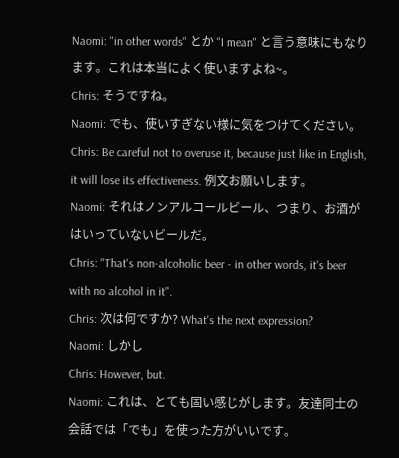Naomi: "in other words" とか "I mean" と言う意味にもなります。これは本当によく使いますよね~。
Chris: そうですね。
Naomi: でも、使いすぎない様に気をつけてください。
Chris: Be careful not to overuse it, because just like in English, it will lose its effectiveness. 例文お願いします。
Naomi: それはノンアルコールビール、つまり、お酒がはいっていないビールだ。
Chris: "That's non-alcoholic beer - in other words, it's beer with no alcohol in it".
Chris: 次は何ですか? What's the next expression?
Naomi: しかし
Chris: However, but.
Naomi: これは、とても固い感じがします。友達同士の会話では「でも」を使った方がいいです。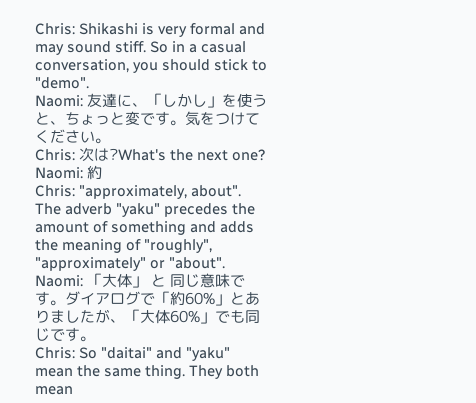Chris: Shikashi is very formal and may sound stiff. So in a casual conversation, you should stick to "demo".
Naomi: 友達に、「しかし」を使うと、ちょっと変です。気をつけてください。
Chris: 次は?What's the next one?
Naomi: 約
Chris: "approximately, about". The adverb "yaku" precedes the amount of something and adds the meaning of "roughly", "approximately" or "about".
Naomi: 「大体」 と 同じ意味です。ダイアログで「約60%」とありましたが、「大体60%」でも同じです。
Chris: So "daitai" and "yaku" mean the same thing. They both mean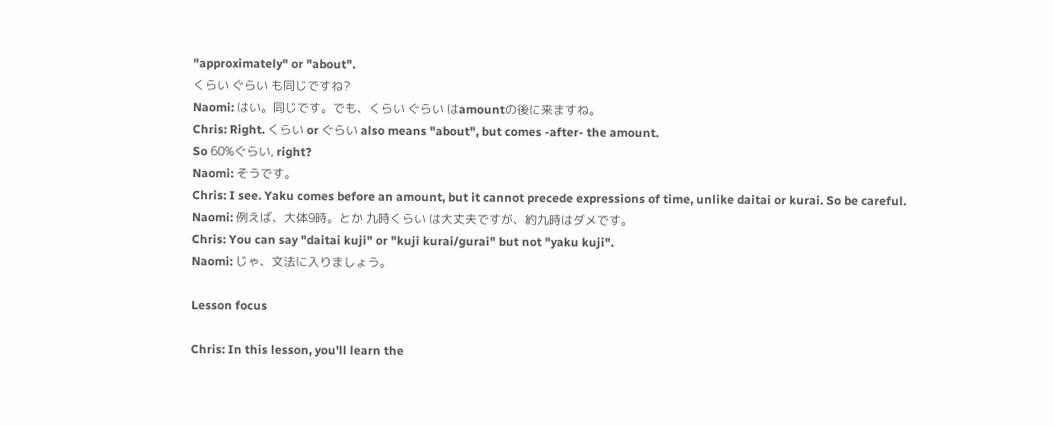"approximately" or "about".
くらい ぐらい も同じですね?
Naomi: はい。同じです。でも、くらい ぐらい はamountの後に来ますね。
Chris: Right. くらい or ぐらい also means "about", but comes -after- the amount.
So 60%ぐらい, right?
Naomi: そうです。
Chris: I see. Yaku comes before an amount, but it cannot precede expressions of time, unlike daitai or kurai. So be careful.
Naomi: 例えば、大体9時。とか 九時くらい は大丈夫ですが、約九時はダメです。
Chris: You can say "daitai kuji" or "kuji kurai/gurai" but not "yaku kuji".
Naomi: じゃ、文法に入りましょう。

Lesson focus

Chris: In this lesson, you'll learn the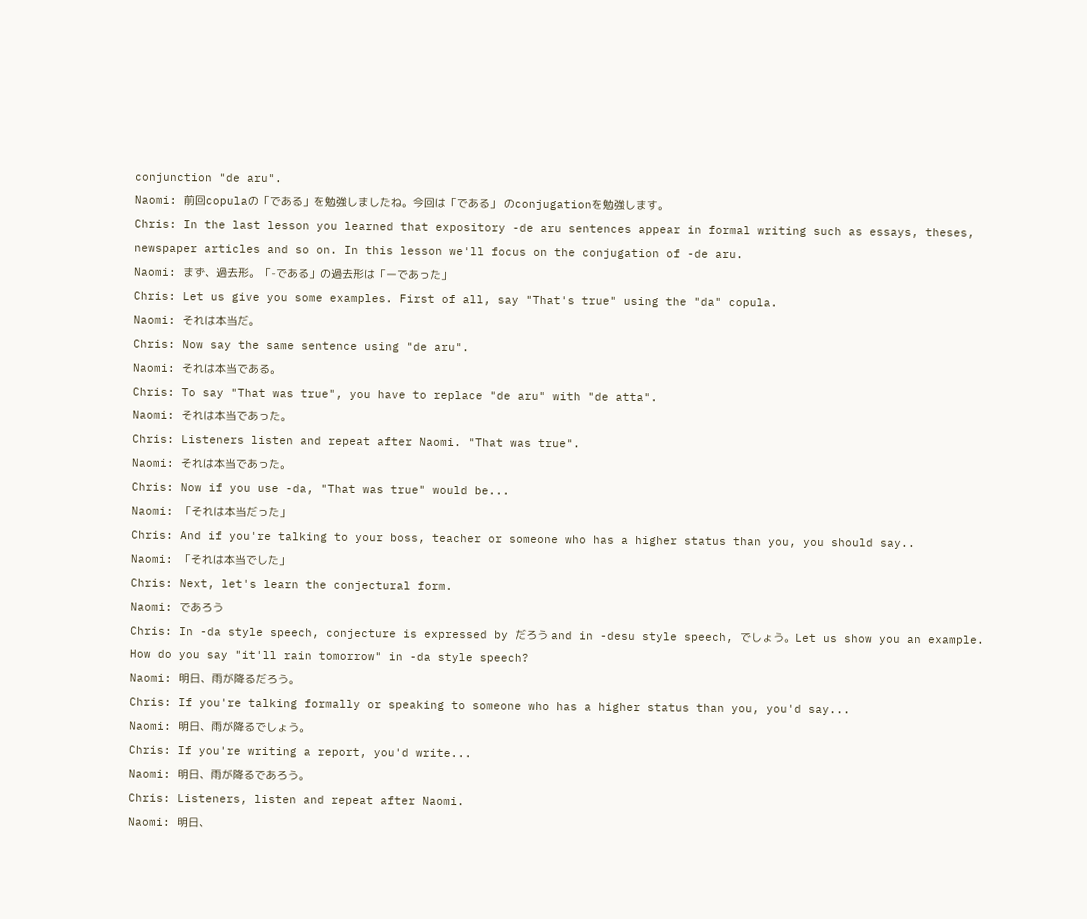conjunction "de aru".
Naomi: 前回copulaの「である」を勉強しましたね。今回は「である」 のconjugationを勉強します。
Chris: In the last lesson you learned that expository -de aru sentences appear in formal writing such as essays, theses, newspaper articles and so on. In this lesson we'll focus on the conjugation of -de aru.
Naomi: まず、過去形。「-である」の過去形は「ーであった」
Chris: Let us give you some examples. First of all, say "That's true" using the "da" copula.
Naomi: それは本当だ。
Chris: Now say the same sentence using "de aru".
Naomi: それは本当である。
Chris: To say "That was true", you have to replace "de aru" with "de atta".
Naomi: それは本当であった。
Chris: Listeners listen and repeat after Naomi. "That was true".
Naomi: それは本当であった。
Chris: Now if you use -da, "That was true" would be...
Naomi: 「それは本当だった」
Chris: And if you're talking to your boss, teacher or someone who has a higher status than you, you should say..
Naomi: 「それは本当でした」
Chris: Next, let's learn the conjectural form.
Naomi: であろう
Chris: In -da style speech, conjecture is expressed by だろう and in -desu style speech, でしょう。Let us show you an example. How do you say "it'll rain tomorrow" in -da style speech?
Naomi: 明日、雨が降るだろう。
Chris: If you're talking formally or speaking to someone who has a higher status than you, you'd say...
Naomi: 明日、雨が降るでしょう。
Chris: If you're writing a report, you'd write...
Naomi: 明日、雨が降るであろう。
Chris: Listeners, listen and repeat after Naomi.
Naomi: 明日、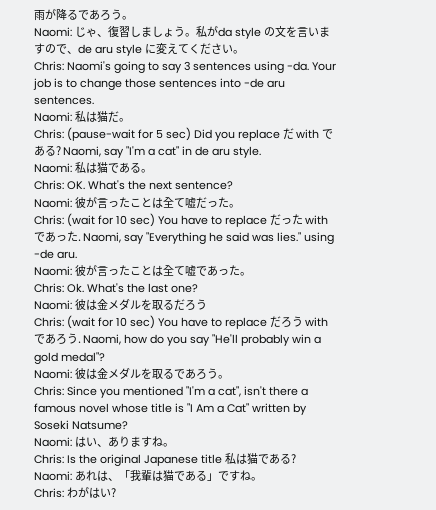雨が降るであろう。
Naomi: じゃ、復習しましょう。私がda style の文を言いますので、de aru style に変えてください。
Chris: Naomi's going to say 3 sentences using -da. Your job is to change those sentences into -de aru sentences.
Naomi: 私は猫だ。
Chris: (pause-wait for 5 sec) Did you replace だ with である? Naomi, say "I'm a cat" in de aru style.
Naomi: 私は猫である。
Chris: OK. What's the next sentence?
Naomi: 彼が言ったことは全て嘘だった。
Chris: (wait for 10 sec) You have to replace だった with であった. Naomi, say "Everything he said was lies." using -de aru.
Naomi: 彼が言ったことは全て嘘であった。
Chris: Ok. What's the last one?
Naomi: 彼は金メダルを取るだろう
Chris: (wait for 10 sec) You have to replace だろう with であろう. Naomi, how do you say "He'll probably win a gold medal"?
Naomi: 彼は金メダルを取るであろう。
Chris: Since you mentioned "I'm a cat", isn't there a famous novel whose title is "I Am a Cat" written by Soseki Natsume?
Naomi: はい、ありますね。
Chris: Is the original Japanese title 私は猫である?
Naomi: あれは、「我輩は猫である」ですね。
Chris: わがはい?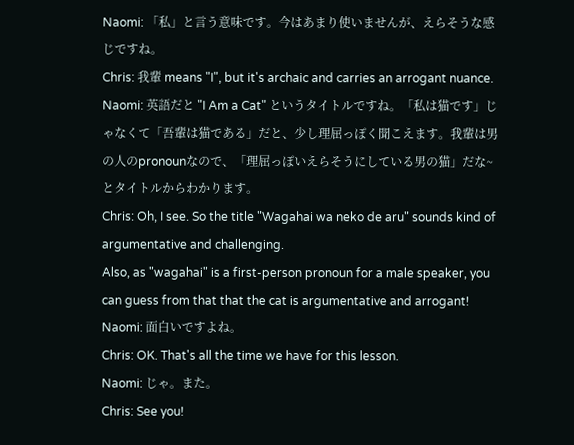Naomi: 「私」と言う意味です。今はあまり使いませんが、えらそうな感じですね。
Chris: 我輩 means "I", but it's archaic and carries an arrogant nuance.
Naomi: 英語だと "I Am a Cat" というタイトルですね。「私は猫です」じゃなくて「吾輩は猫である」だと、少し理屈っぽく聞こえます。我輩は男の人のpronounなので、「理屈っぽいえらそうにしている男の猫」だな~とタイトルからわかります。
Chris: Oh, I see. So the title "Wagahai wa neko de aru" sounds kind of argumentative and challenging.
Also, as "wagahai" is a first-person pronoun for a male speaker, you can guess from that that the cat is argumentative and arrogant!
Naomi: 面白いですよね。
Chris: OK. That's all the time we have for this lesson.
Naomi: じゃ。また。
Chris: See you!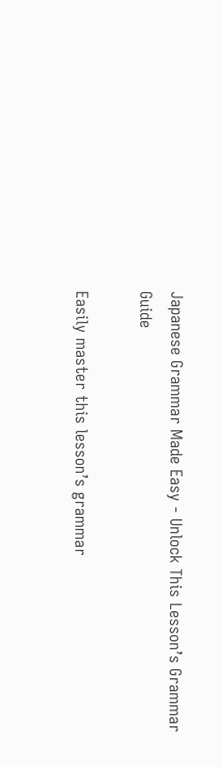Japanese Grammar Made Easy - Unlock This Lesson’s Grammar Guide

Easily master this lesson’s grammar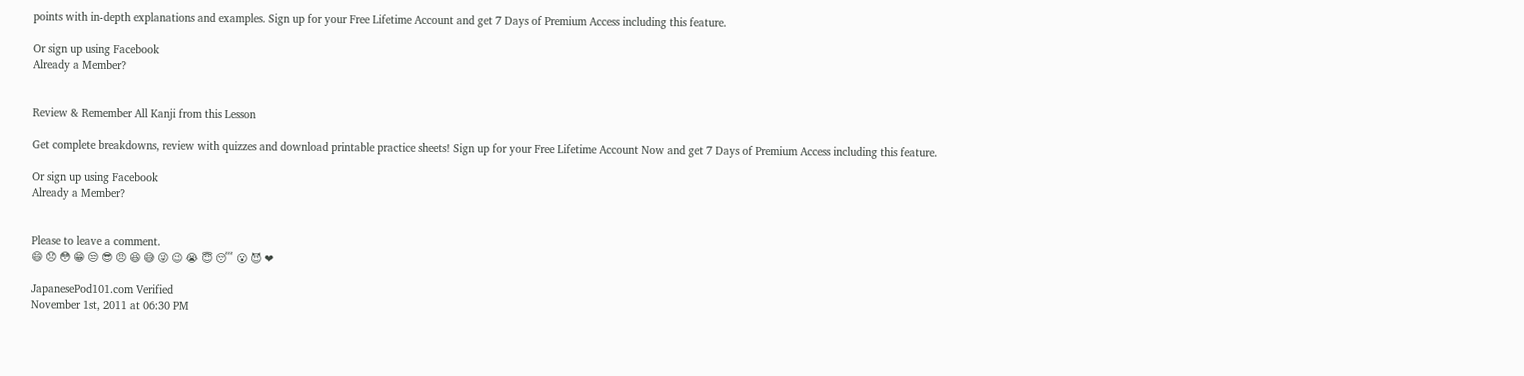points with in-depth explanations and examples. Sign up for your Free Lifetime Account and get 7 Days of Premium Access including this feature.

Or sign up using Facebook
Already a Member?


Review & Remember All Kanji from this Lesson

Get complete breakdowns, review with quizzes and download printable practice sheets! Sign up for your Free Lifetime Account Now and get 7 Days of Premium Access including this feature.

Or sign up using Facebook
Already a Member?


Please to leave a comment.
😄 😞 😳 😁 😒 😎 😠 😆 😅 😜 😉 😭 😇 😴 😮 😈 ❤

JapanesePod101.com Verified
November 1st, 2011 at 06:30 PM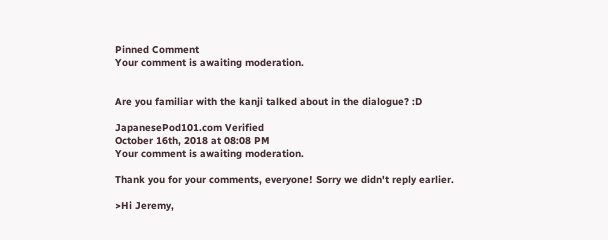Pinned Comment
Your comment is awaiting moderation.


Are you familiar with the kanji talked about in the dialogue? :D

JapanesePod101.com Verified
October 16th, 2018 at 08:08 PM
Your comment is awaiting moderation.

Thank you for your comments, everyone! Sorry we didn't reply earlier.

>Hi Jeremy,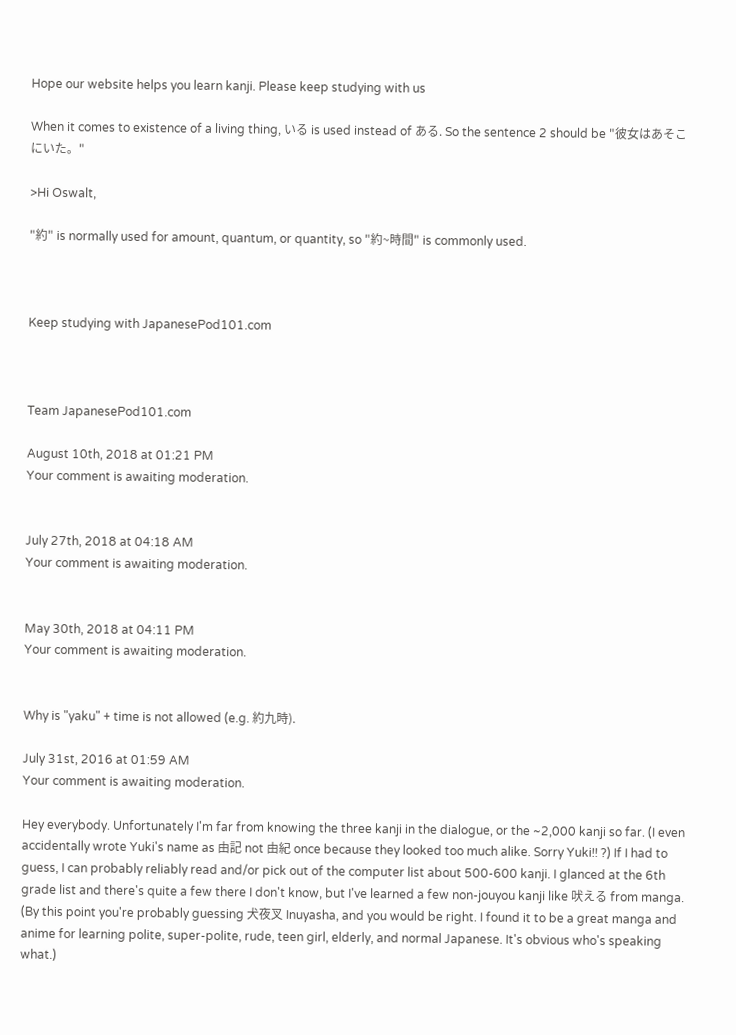Hope our website helps you learn kanji. Please keep studying with us

When it comes to existence of a living thing, いる is used instead of ある. So the sentence 2 should be "彼女はあそこにいた。"

>Hi Oswalt,

"約" is normally used for amount, quantum, or quantity, so "約~時間" is commonly used.



Keep studying with JapanesePod101.com



Team JapanesePod101.com

August 10th, 2018 at 01:21 PM
Your comment is awaiting moderation.


July 27th, 2018 at 04:18 AM
Your comment is awaiting moderation.


May 30th, 2018 at 04:11 PM
Your comment is awaiting moderation.


Why is "yaku" + time is not allowed (e.g. 約九時).

July 31st, 2016 at 01:59 AM
Your comment is awaiting moderation.

Hey everybody. Unfortunately I'm far from knowing the three kanji in the dialogue, or the ~2,000 kanji so far. (I even accidentally wrote Yuki's name as 由記 not 由紀 once because they looked too much alike. Sorry Yuki!! ?) If I had to guess, I can probably reliably read and/or pick out of the computer list about 500-600 kanji. I glanced at the 6th grade list and there's quite a few there I don't know, but I've learned a few non-jouyou kanji like 吠える from manga. (By this point you're probably guessing 犬夜叉 Inuyasha, and you would be right. I found it to be a great manga and anime for learning polite, super-polite, rude, teen girl, elderly, and normal Japanese. It's obvious who's speaking what.)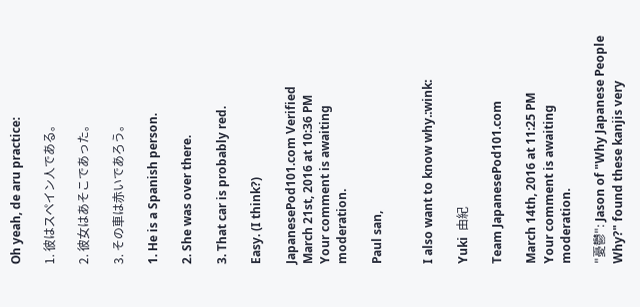Oh yeah, de aru practice:

1. 彼はスペイン人である。

2. 彼女はあそこであった。

3. その車は赤いであろう。

1. He is a Spanish person.

2. She was over there.

3. That car is probably red.

Easy. (I think?)

JapanesePod101.com Verified
March 21st, 2016 at 10:36 PM
Your comment is awaiting moderation.

Paul san,


I also want to know why.:wink:

Yuki  由紀

Team JapanesePod101.com

March 14th, 2016 at 11:25 PM
Your comment is awaiting moderation.

"憂鬱": Jason of "Why Japanese People Why?" found these kanjis very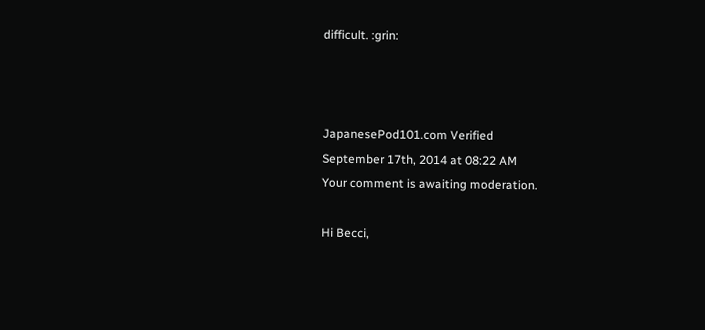difficult. :grin:



JapanesePod101.com Verified
September 17th, 2014 at 08:22 AM
Your comment is awaiting moderation.

Hi Becci,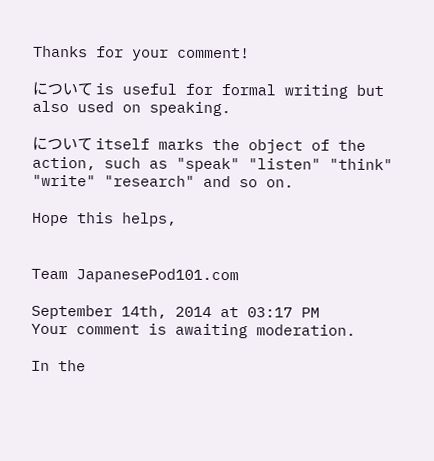Thanks for your comment!

について is useful for formal writing but also used on speaking.

について itself marks the object of the action, such as "speak" "listen" "think" "write" "research" and so on.

Hope this helps,


Team JapanesePod101.com

September 14th, 2014 at 03:17 PM
Your comment is awaiting moderation.

In the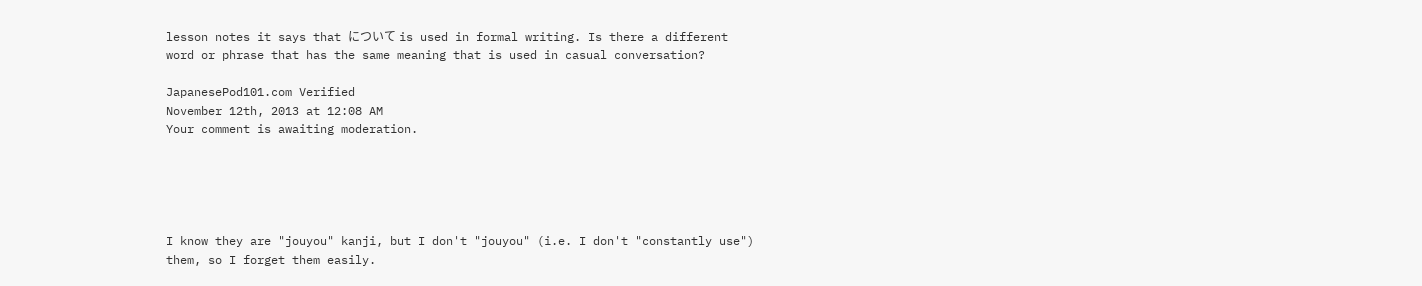lesson notes it says that について is used in formal writing. Is there a different word or phrase that has the same meaning that is used in casual conversation?

JapanesePod101.com Verified
November 12th, 2013 at 12:08 AM
Your comment is awaiting moderation.





I know they are "jouyou" kanji, but I don't "jouyou" (i.e. I don't "constantly use") them, so I forget them easily.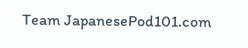Team JapanesePod101.com